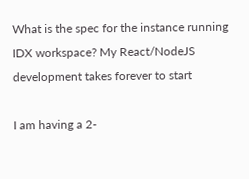What is the spec for the instance running IDX workspace? My React/NodeJS development takes forever to start

I am having a 2-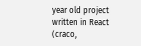year old project written in React (craco,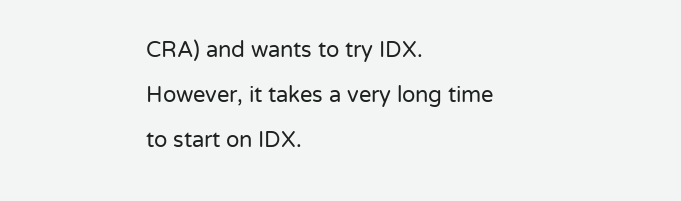CRA) and wants to try IDX. However, it takes a very long time to start on IDX.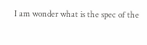I am wonder what is the spec of the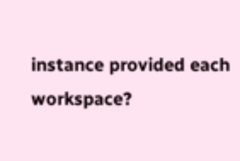instance provided each workspace?